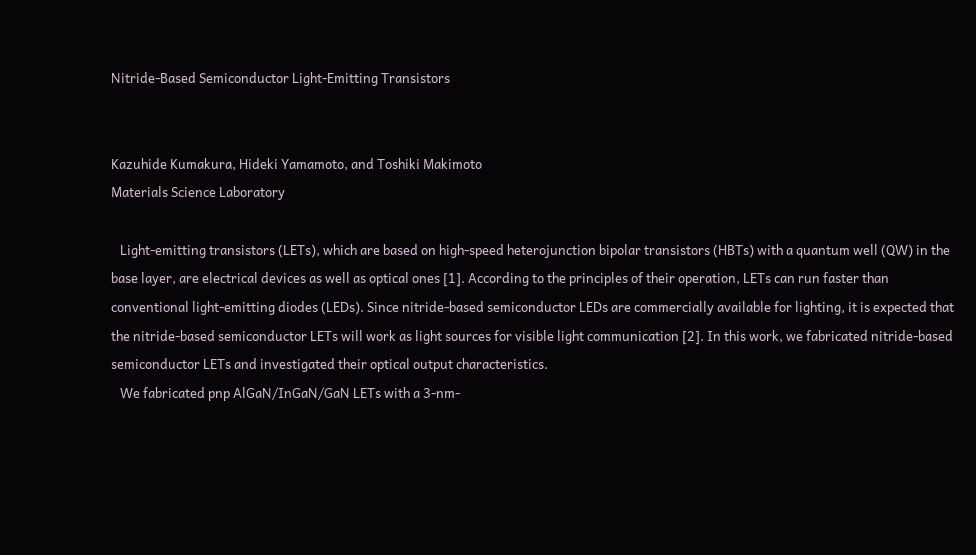Nitride-Based Semiconductor Light-Emitting Transistors


Kazuhide Kumakura, Hideki Yamamoto, and Toshiki Makimoto
Materials Science Laboratory

   Light-emitting transistors (LETs), which are based on high-speed heterojunction bipolar transistors (HBTs) with a quantum well (QW) in the base layer, are electrical devices as well as optical ones [1]. According to the principles of their operation, LETs can run faster than conventional light-emitting diodes (LEDs). Since nitride-based semiconductor LEDs are commercially available for lighting, it is expected that the nitride-based semiconductor LETs will work as light sources for visible light communication [2]. In this work, we fabricated nitride-based semiconductor LETs and investigated their optical output characteristics.
   We fabricated pnp AlGaN/InGaN/GaN LETs with a 3-nm-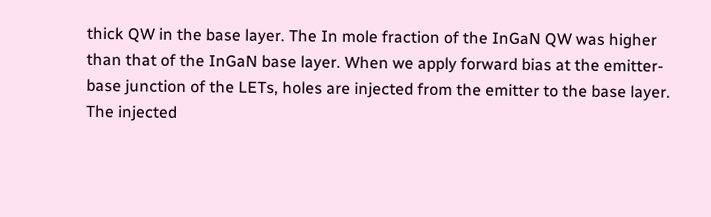thick QW in the base layer. The In mole fraction of the InGaN QW was higher than that of the InGaN base layer. When we apply forward bias at the emitter-base junction of the LETs, holes are injected from the emitter to the base layer. The injected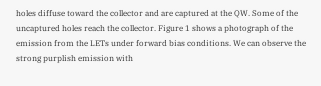holes diffuse toward the collector and are captured at the QW. Some of the uncaptured holes reach the collector. Figure 1 shows a photograph of the emission from the LETs under forward bias conditions. We can observe the strong purplish emission with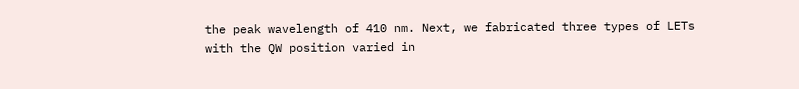the peak wavelength of 410 nm. Next, we fabricated three types of LETs with the QW position varied in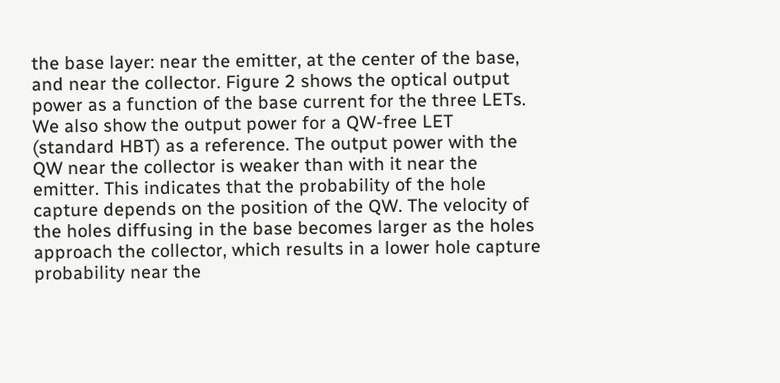the base layer: near the emitter, at the center of the base, and near the collector. Figure 2 shows the optical output power as a function of the base current for the three LETs. We also show the output power for a QW-free LET (standard HBT) as a reference. The output power with the QW near the collector is weaker than with it near the emitter. This indicates that the probability of the hole capture depends on the position of the QW. The velocity of the holes diffusing in the base becomes larger as the holes approach the collector, which results in a lower hole capture probability near the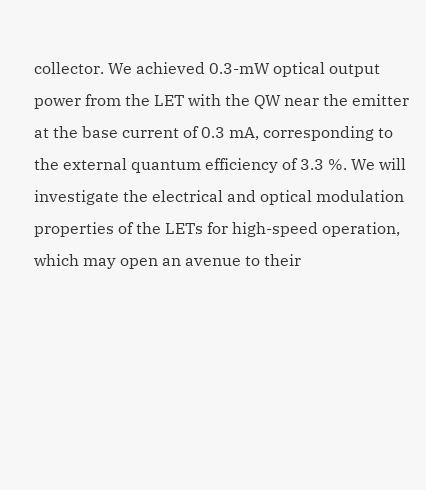collector. We achieved 0.3-mW optical output power from the LET with the QW near the emitter at the base current of 0.3 mA, corresponding to the external quantum efficiency of 3.3 %. We will investigate the electrical and optical modulation properties of the LETs for high-speed operation, which may open an avenue to their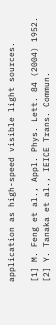application as high-speed visible light sources.

[1] M. Feng et al., Appl. Phys. Lett. 84 (2004) 1952.
[2] Y. Tanaka et al., IEICE Trans. Commun.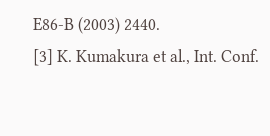E86-B (2003) 2440.
[3] K. Kumakura et al., Int. Conf.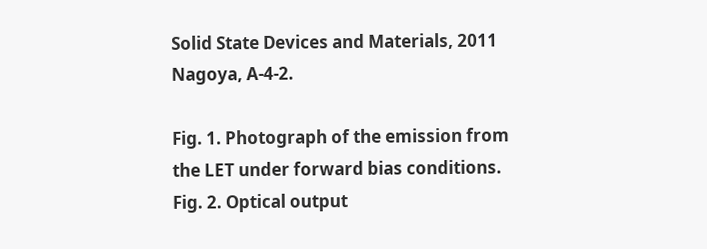Solid State Devices and Materials, 2011 Nagoya, A-4-2.

Fig. 1. Photograph of the emission from the LET under forward bias conditions.
Fig. 2. Optical output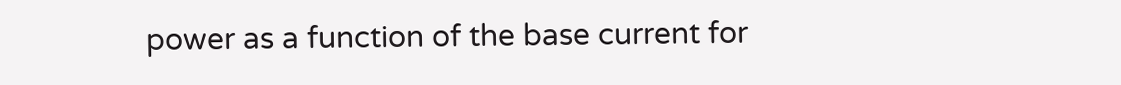power as a function of the base current for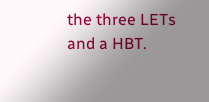the three LETs and a HBT.